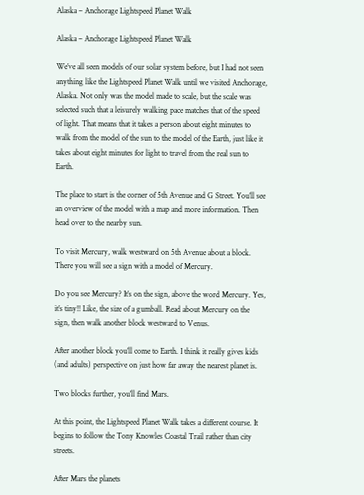Alaska – Anchorage Lightspeed Planet Walk

Alaska – Anchorage Lightspeed Planet Walk

We’ve all seen models of our solar system before, but I had not seen anything like the Lightspeed Planet Walk until we visited Anchorage, Alaska. Not only was the model made to scale, but the scale was selected such that a leisurely walking pace matches that of the speed of light. That means that it takes a person about eight minutes to walk from the model of the sun to the model of the Earth, just like it takes about eight minutes for light to travel from the real sun to Earth.

The place to start is the corner of 5th Avenue and G Street. You’ll see an overview of the model with a map and more information. Then head over to the nearby sun.

To visit Mercury, walk westward on 5th Avenue about a block. There you will see a sign with a model of Mercury.

Do you see Mercury? It’s on the sign, above the word Mercury. Yes, it’s tiny!! Like, the size of a gumball. Read about Mercury on the sign, then walk another block westward to Venus.

After another block you’ll come to Earth. I think it really gives kids (and adults) perspective on just how far away the nearest planet is.

Two blocks further, you’ll find Mars.

At this point, the Lightspeed Planet Walk takes a different course. It begins to follow the Tony Knowles Coastal Trail rather than city streets.

After Mars the planets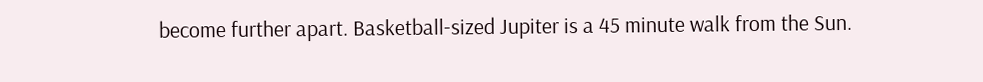become further apart. Basketball-sized Jupiter is a 45 minute walk from the Sun.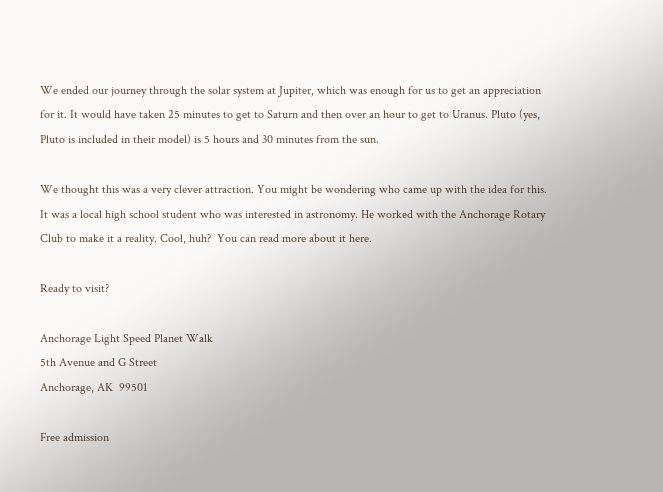We ended our journey through the solar system at Jupiter, which was enough for us to get an appreciation for it. It would have taken 25 minutes to get to Saturn and then over an hour to get to Uranus. Pluto (yes, Pluto is included in their model) is 5 hours and 30 minutes from the sun.

We thought this was a very clever attraction. You might be wondering who came up with the idea for this. It was a local high school student who was interested in astronomy. He worked with the Anchorage Rotary Club to make it a reality. Cool, huh?  You can read more about it here.

Ready to visit?

Anchorage Light Speed Planet Walk
5th Avenue and G Street
Anchorage, AK  99501

Free admission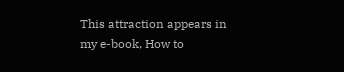This attraction appears in my e-book, How to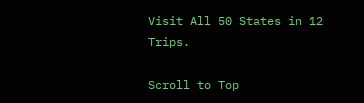Visit All 50 States in 12 Trips.

Scroll to Top